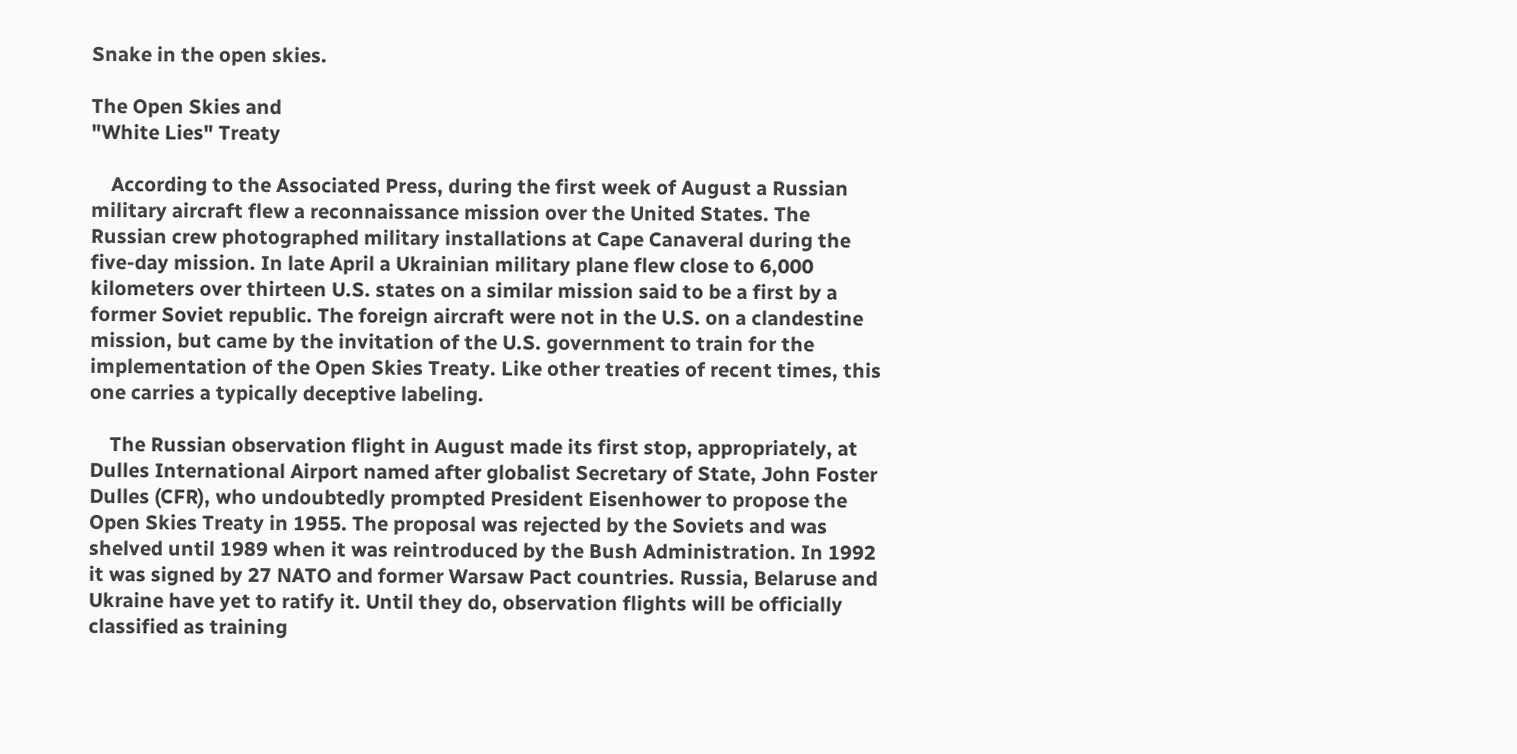Snake in the open skies.

The Open Skies and
"White Lies" Treaty

    According to the Associated Press, during the first week of August a Russian military aircraft flew a reconnaissance mission over the United States. The Russian crew photographed military installations at Cape Canaveral during the five-day mission. In late April a Ukrainian military plane flew close to 6,000 kilometers over thirteen U.S. states on a similar mission said to be a first by a former Soviet republic. The foreign aircraft were not in the U.S. on a clandestine mission, but came by the invitation of the U.S. government to train for the implementation of the Open Skies Treaty. Like other treaties of recent times, this one carries a typically deceptive labeling.

    The Russian observation flight in August made its first stop, appropriately, at Dulles International Airport named after globalist Secretary of State, John Foster Dulles (CFR), who undoubtedly prompted President Eisenhower to propose the Open Skies Treaty in 1955. The proposal was rejected by the Soviets and was shelved until 1989 when it was reintroduced by the Bush Administration. In 1992 it was signed by 27 NATO and former Warsaw Pact countries. Russia, Belaruse and Ukraine have yet to ratify it. Until they do, observation flights will be officially classified as training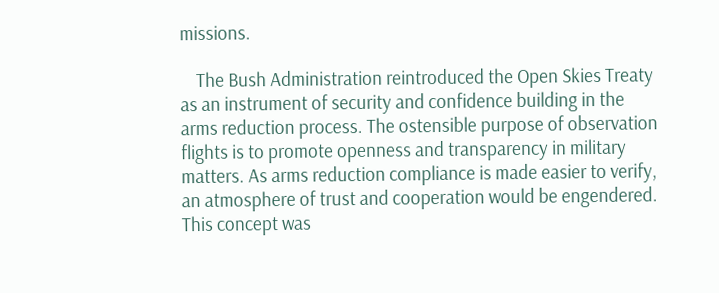missions.

    The Bush Administration reintroduced the Open Skies Treaty as an instrument of security and confidence building in the arms reduction process. The ostensible purpose of observation flights is to promote openness and transparency in military matters. As arms reduction compliance is made easier to verify, an atmosphere of trust and cooperation would be engendered. This concept was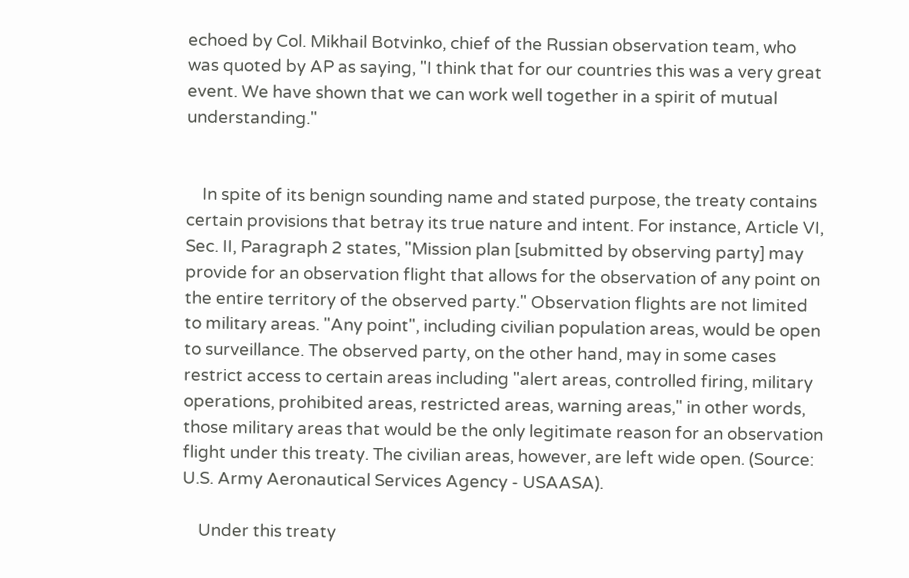echoed by Col. Mikhail Botvinko, chief of the Russian observation team, who was quoted by AP as saying, "I think that for our countries this was a very great event. We have shown that we can work well together in a spirit of mutual understanding."


    In spite of its benign sounding name and stated purpose, the treaty contains certain provisions that betray its true nature and intent. For instance, Article VI, Sec. II, Paragraph 2 states, "Mission plan [submitted by observing party] may provide for an observation flight that allows for the observation of any point on the entire territory of the observed party." Observation flights are not limited to military areas. "Any point", including civilian population areas, would be open to surveillance. The observed party, on the other hand, may in some cases restrict access to certain areas including "alert areas, controlled firing, military operations, prohibited areas, restricted areas, warning areas," in other words, those military areas that would be the only legitimate reason for an observation flight under this treaty. The civilian areas, however, are left wide open. (Source: U.S. Army Aeronautical Services Agency - USAASA).

    Under this treaty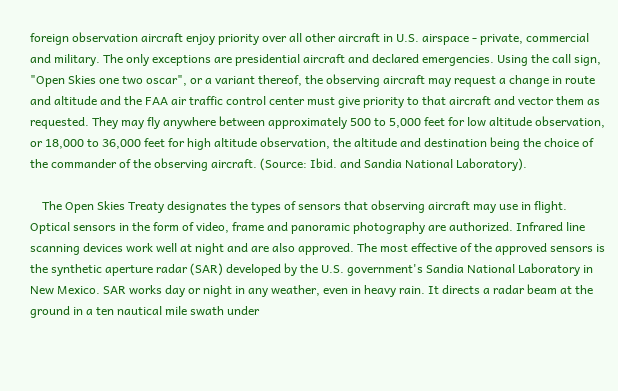foreign observation aircraft enjoy priority over all other aircraft in U.S. airspace - private, commercial and military. The only exceptions are presidential aircraft and declared emergencies. Using the call sign, "Open Skies one two oscar", or a variant thereof, the observing aircraft may request a change in route and altitude and the FAA air traffic control center must give priority to that aircraft and vector them as requested. They may fly anywhere between approximately 500 to 5,000 feet for low altitude observation, or 18,000 to 36,000 feet for high altitude observation, the altitude and destination being the choice of the commander of the observing aircraft. (Source: Ibid. and Sandia National Laboratory).

    The Open Skies Treaty designates the types of sensors that observing aircraft may use in flight. Optical sensors in the form of video, frame and panoramic photography are authorized. Infrared line scanning devices work well at night and are also approved. The most effective of the approved sensors is the synthetic aperture radar (SAR) developed by the U.S. government's Sandia National Laboratory in New Mexico. SAR works day or night in any weather, even in heavy rain. It directs a radar beam at the ground in a ten nautical mile swath under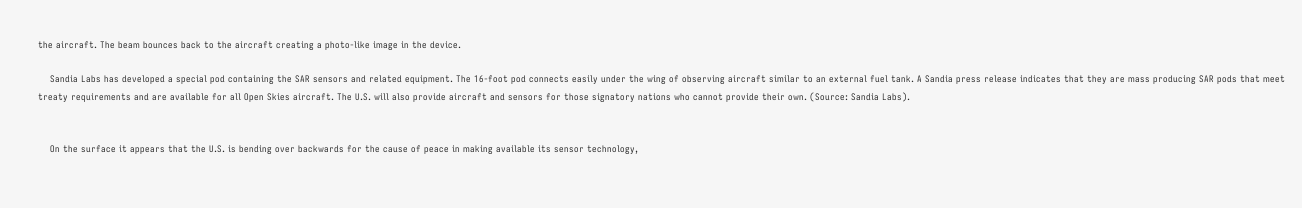the aircraft. The beam bounces back to the aircraft creating a photo-like image in the device.

    Sandia Labs has developed a special pod containing the SAR sensors and related equipment. The 16-foot pod connects easily under the wing of observing aircraft similar to an external fuel tank. A Sandia press release indicates that they are mass producing SAR pods that meet treaty requirements and are available for all Open Skies aircraft. The U.S. will also provide aircraft and sensors for those signatory nations who cannot provide their own. (Source: Sandia Labs).


    On the surface it appears that the U.S. is bending over backwards for the cause of peace in making available its sensor technology,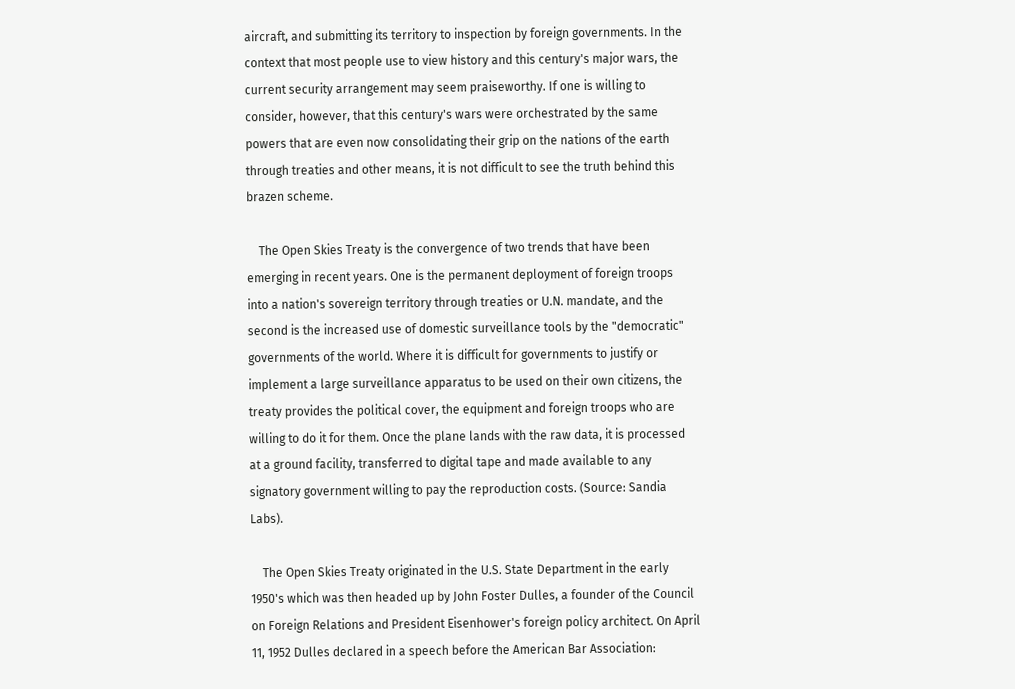aircraft, and submitting its territory to inspection by foreign governments. In the context that most people use to view history and this century's major wars, the current security arrangement may seem praiseworthy. If one is willing to consider, however, that this century's wars were orchestrated by the same powers that are even now consolidating their grip on the nations of the earth through treaties and other means, it is not difficult to see the truth behind this brazen scheme.

    The Open Skies Treaty is the convergence of two trends that have been emerging in recent years. One is the permanent deployment of foreign troops into a nation's sovereign territory through treaties or U.N. mandate, and the second is the increased use of domestic surveillance tools by the "democratic" governments of the world. Where it is difficult for governments to justify or implement a large surveillance apparatus to be used on their own citizens, the treaty provides the political cover, the equipment and foreign troops who are willing to do it for them. Once the plane lands with the raw data, it is processed at a ground facility, transferred to digital tape and made available to any signatory government willing to pay the reproduction costs. (Source: Sandia Labs).

    The Open Skies Treaty originated in the U.S. State Department in the early 1950's which was then headed up by John Foster Dulles, a founder of the Council on Foreign Relations and President Eisenhower's foreign policy architect. On April 11, 1952 Dulles declared in a speech before the American Bar Association: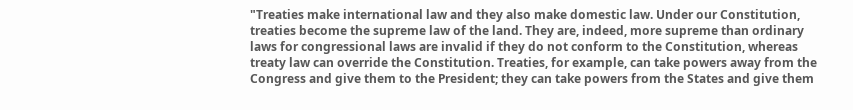"Treaties make international law and they also make domestic law. Under our Constitution, treaties become the supreme law of the land. They are, indeed, more supreme than ordinary laws for congressional laws are invalid if they do not conform to the Constitution, whereas treaty law can override the Constitution. Treaties, for example, can take powers away from the Congress and give them to the President; they can take powers from the States and give them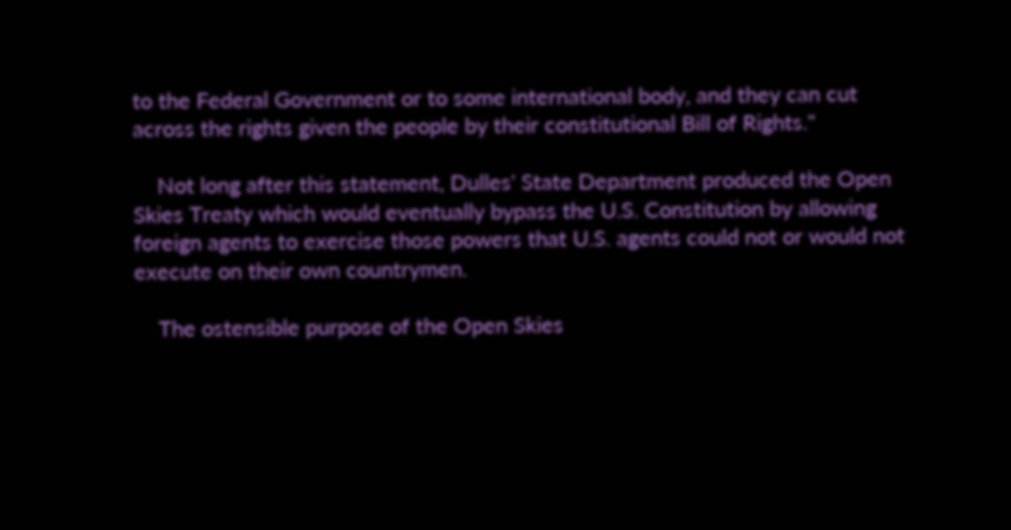to the Federal Government or to some international body, and they can cut across the rights given the people by their constitutional Bill of Rights."

    Not long after this statement, Dulles' State Department produced the Open Skies Treaty which would eventually bypass the U.S. Constitution by allowing foreign agents to exercise those powers that U.S. agents could not or would not execute on their own countrymen.

    The ostensible purpose of the Open Skies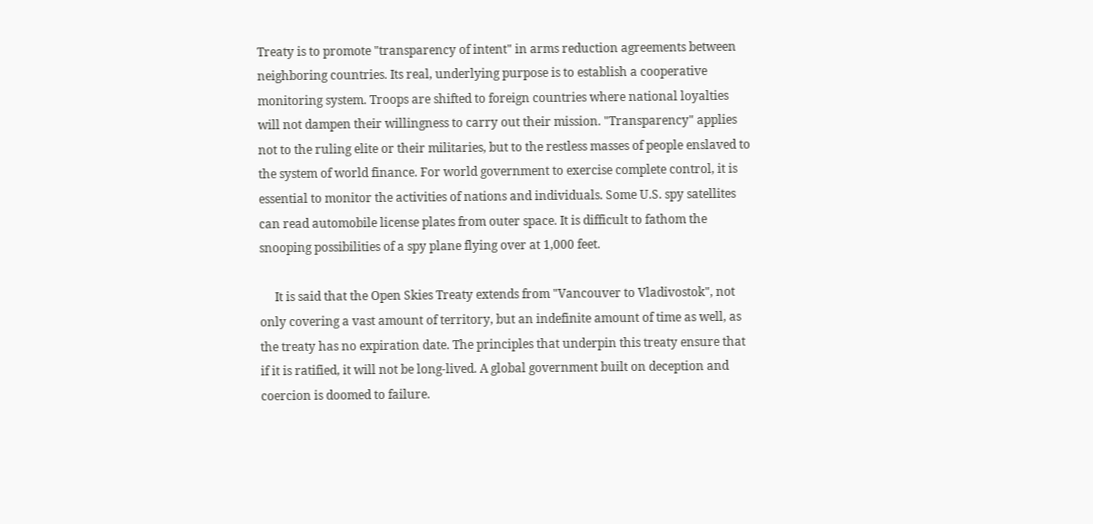Treaty is to promote "transparency of intent" in arms reduction agreements between neighboring countries. Its real, underlying purpose is to establish a cooperative monitoring system. Troops are shifted to foreign countries where national loyalties will not dampen their willingness to carry out their mission. "Transparency" applies not to the ruling elite or their militaries, but to the restless masses of people enslaved to the system of world finance. For world government to exercise complete control, it is essential to monitor the activities of nations and individuals. Some U.S. spy satellites can read automobile license plates from outer space. It is difficult to fathom the snooping possibilities of a spy plane flying over at 1,000 feet.

     It is said that the Open Skies Treaty extends from "Vancouver to Vladivostok", not only covering a vast amount of territory, but an indefinite amount of time as well, as the treaty has no expiration date. The principles that underpin this treaty ensure that if it is ratified, it will not be long-lived. A global government built on deception and coercion is doomed to failure.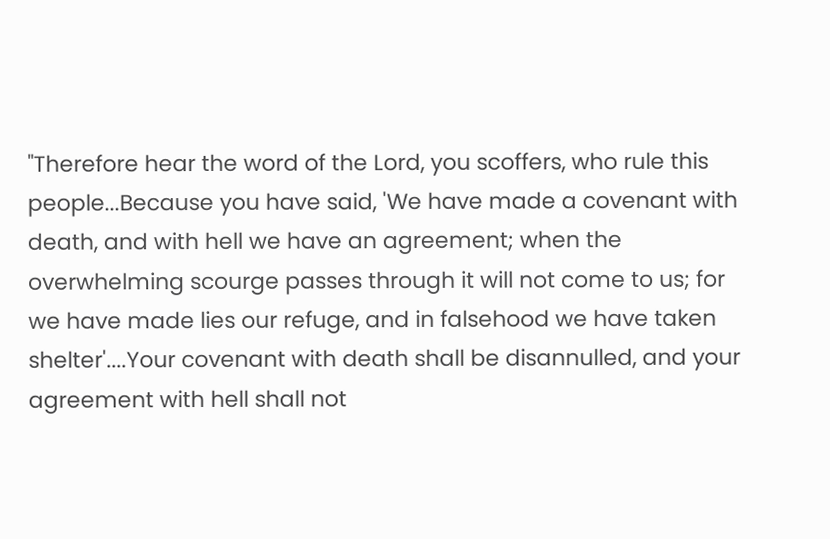"Therefore hear the word of the Lord, you scoffers, who rule this people...Because you have said, 'We have made a covenant with death, and with hell we have an agreement; when the overwhelming scourge passes through it will not come to us; for we have made lies our refuge, and in falsehood we have taken shelter'....Your covenant with death shall be disannulled, and your agreement with hell shall not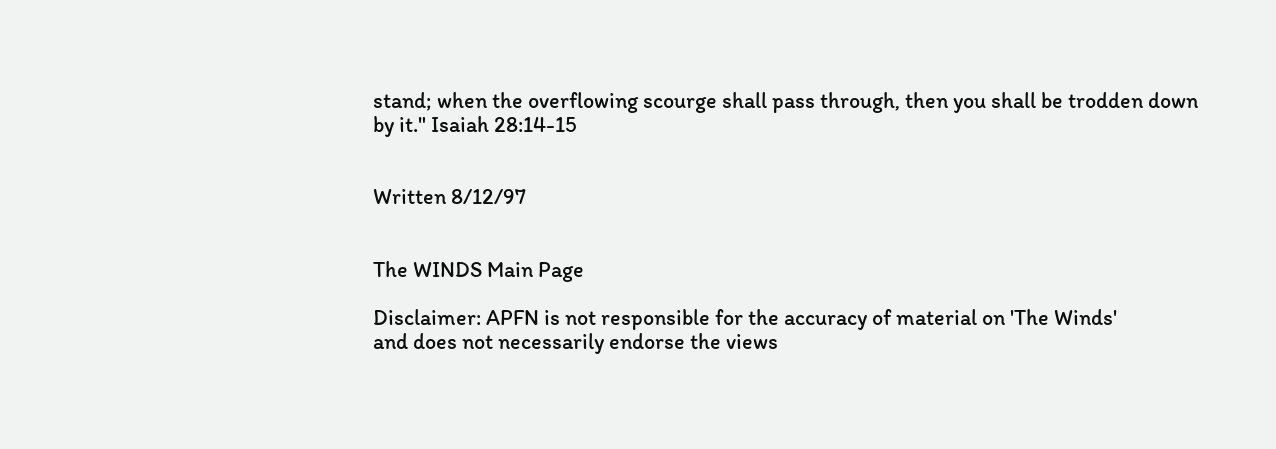stand; when the overflowing scourge shall pass through, then you shall be trodden down by it." Isaiah 28:14-15


Written 8/12/97


The WINDS Main Page

Disclaimer: APFN is not responsible for the accuracy of material on 'The Winds'
and does not necessarily endorse the views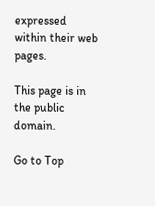expressed within their web pages.

This page is in the public domain.

Go to Top